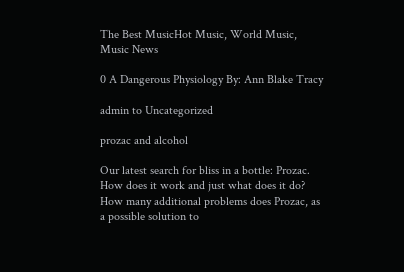The Best MusicHot Music, World Music, Music News

0 A Dangerous Physiology By: Ann Blake Tracy

admin to Uncategorized

prozac and alcohol

Our latest search for bliss in a bottle: Prozac. How does it work and just what does it do? How many additional problems does Prozac, as a possible solution to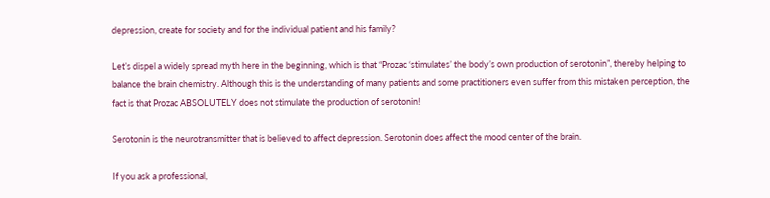depression, create for society and for the individual patient and his family?

Let’s dispel a widely spread myth here in the beginning, which is that “Prozac ‘stimulates’ the body’s own production of serotonin”, thereby helping to balance the brain chemistry. Although this is the understanding of many patients and some practitioners even suffer from this mistaken perception, the fact is that Prozac ABSOLUTELY does not stimulate the production of serotonin!

Serotonin is the neurotransmitter that is believed to affect depression. Serotonin does affect the mood center of the brain.

If you ask a professional,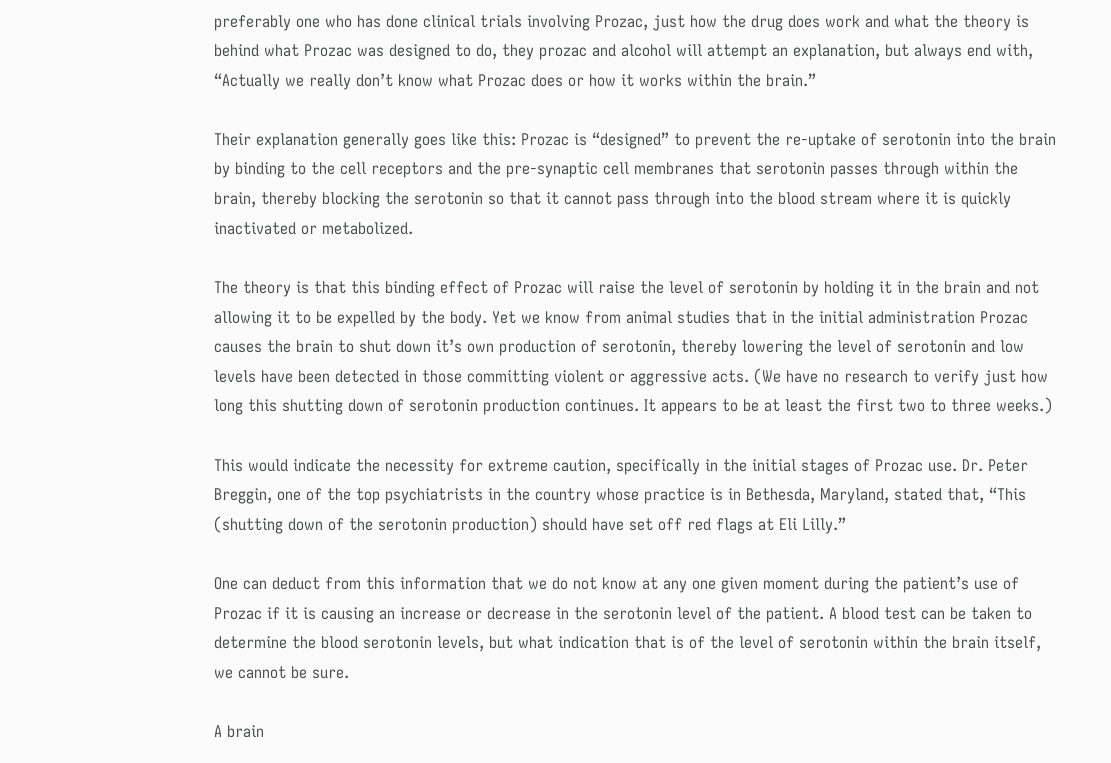preferably one who has done clinical trials involving Prozac, just how the drug does work and what the theory is behind what Prozac was designed to do, they prozac and alcohol will attempt an explanation, but always end with, “Actually we really don’t know what Prozac does or how it works within the brain.”

Their explanation generally goes like this: Prozac is “designed” to prevent the re-uptake of serotonin into the brain by binding to the cell receptors and the pre-synaptic cell membranes that serotonin passes through within the brain, thereby blocking the serotonin so that it cannot pass through into the blood stream where it is quickly inactivated or metabolized.

The theory is that this binding effect of Prozac will raise the level of serotonin by holding it in the brain and not allowing it to be expelled by the body. Yet we know from animal studies that in the initial administration Prozac causes the brain to shut down it’s own production of serotonin, thereby lowering the level of serotonin and low levels have been detected in those committing violent or aggressive acts. (We have no research to verify just how long this shutting down of serotonin production continues. It appears to be at least the first two to three weeks.)

This would indicate the necessity for extreme caution, specifically in the initial stages of Prozac use. Dr. Peter Breggin, one of the top psychiatrists in the country whose practice is in Bethesda, Maryland, stated that, “This (shutting down of the serotonin production) should have set off red flags at Eli Lilly.”

One can deduct from this information that we do not know at any one given moment during the patient’s use of Prozac if it is causing an increase or decrease in the serotonin level of the patient. A blood test can be taken to determine the blood serotonin levels, but what indication that is of the level of serotonin within the brain itself, we cannot be sure.

A brain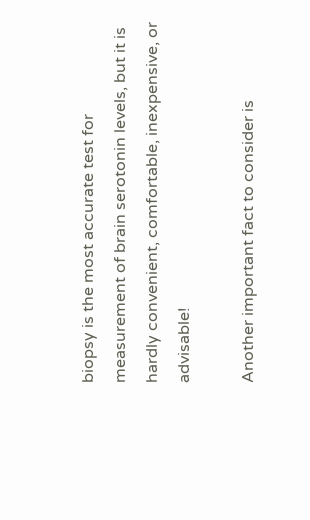biopsy is the most accurate test for measurement of brain serotonin levels, but it is hardly convenient, comfortable, inexpensive, or advisable!

Another important fact to consider is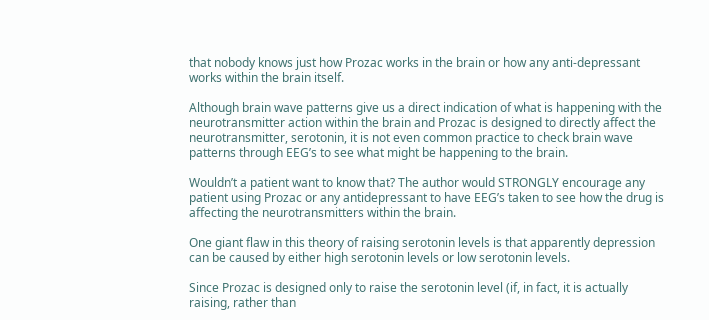that nobody knows just how Prozac works in the brain or how any anti-depressant works within the brain itself.

Although brain wave patterns give us a direct indication of what is happening with the neurotransmitter action within the brain and Prozac is designed to directly affect the neurotransmitter, serotonin, it is not even common practice to check brain wave patterns through EEG’s to see what might be happening to the brain.

Wouldn’t a patient want to know that? The author would STRONGLY encourage any patient using Prozac or any antidepressant to have EEG’s taken to see how the drug is affecting the neurotransmitters within the brain.

One giant flaw in this theory of raising serotonin levels is that apparently depression can be caused by either high serotonin levels or low serotonin levels.

Since Prozac is designed only to raise the serotonin level (if, in fact, it is actually raising, rather than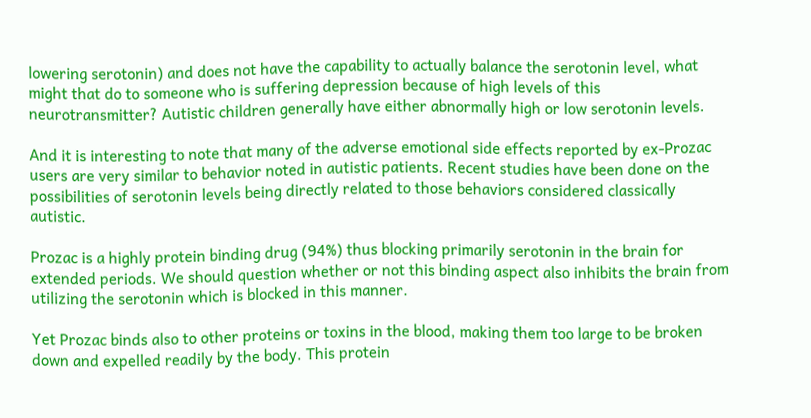lowering serotonin) and does not have the capability to actually balance the serotonin level, what might that do to someone who is suffering depression because of high levels of this neurotransmitter? Autistic children generally have either abnormally high or low serotonin levels.

And it is interesting to note that many of the adverse emotional side effects reported by ex-Prozac users are very similar to behavior noted in autistic patients. Recent studies have been done on the possibilities of serotonin levels being directly related to those behaviors considered classically autistic.

Prozac is a highly protein binding drug (94%) thus blocking primarily serotonin in the brain for extended periods. We should question whether or not this binding aspect also inhibits the brain from utilizing the serotonin which is blocked in this manner.

Yet Prozac binds also to other proteins or toxins in the blood, making them too large to be broken down and expelled readily by the body. This protein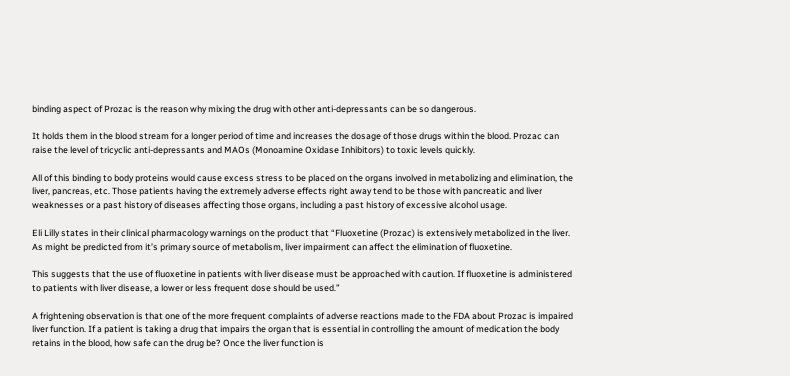binding aspect of Prozac is the reason why mixing the drug with other anti-depressants can be so dangerous.

It holds them in the blood stream for a longer period of time and increases the dosage of those drugs within the blood. Prozac can raise the level of tricyclic anti-depressants and MAOs (Monoamine Oxidase Inhibitors) to toxic levels quickly.

All of this binding to body proteins would cause excess stress to be placed on the organs involved in metabolizing and elimination, the liver, pancreas, etc. Those patients having the extremely adverse effects right away tend to be those with pancreatic and liver weaknesses or a past history of diseases affecting those organs, including a past history of excessive alcohol usage.

Eli Lilly states in their clinical pharmacology warnings on the product that “Fluoxetine (Prozac) is extensively metabolized in the liver. As might be predicted from it’s primary source of metabolism, liver impairment can affect the elimination of fluoxetine.

This suggests that the use of fluoxetine in patients with liver disease must be approached with caution. If fluoxetine is administered to patients with liver disease, a lower or less frequent dose should be used.”

A frightening observation is that one of the more frequent complaints of adverse reactions made to the FDA about Prozac is impaired liver function. If a patient is taking a drug that impairs the organ that is essential in controlling the amount of medication the body retains in the blood, how safe can the drug be? Once the liver function is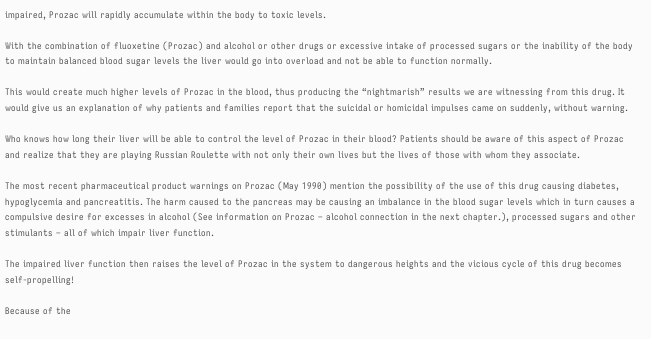impaired, Prozac will rapidly accumulate within the body to toxic levels.

With the combination of fluoxetine (Prozac) and alcohol or other drugs or excessive intake of processed sugars or the inability of the body to maintain balanced blood sugar levels the liver would go into overload and not be able to function normally.

This would create much higher levels of Prozac in the blood, thus producing the “nightmarish” results we are witnessing from this drug. It would give us an explanation of why patients and families report that the suicidal or homicidal impulses came on suddenly, without warning.

Who knows how long their liver will be able to control the level of Prozac in their blood? Patients should be aware of this aspect of Prozac and realize that they are playing Russian Roulette with not only their own lives but the lives of those with whom they associate.

The most recent pharmaceutical product warnings on Prozac (May 1990) mention the possibility of the use of this drug causing diabetes, hypoglycemia and pancreatitis. The harm caused to the pancreas may be causing an imbalance in the blood sugar levels which in turn causes a compulsive desire for excesses in alcohol (See information on Prozac – alcohol connection in the next chapter.), processed sugars and other stimulants – all of which impair liver function.

The impaired liver function then raises the level of Prozac in the system to dangerous heights and the vicious cycle of this drug becomes self-propelling!

Because of the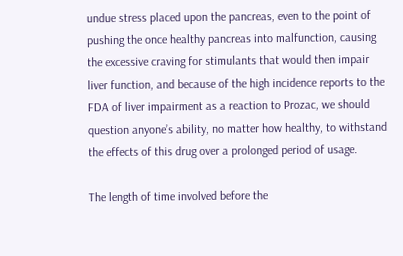undue stress placed upon the pancreas, even to the point of pushing the once healthy pancreas into malfunction, causing the excessive craving for stimulants that would then impair liver function, and because of the high incidence reports to the FDA of liver impairment as a reaction to Prozac, we should question anyone’s ability, no matter how healthy, to withstand the effects of this drug over a prolonged period of usage.

The length of time involved before the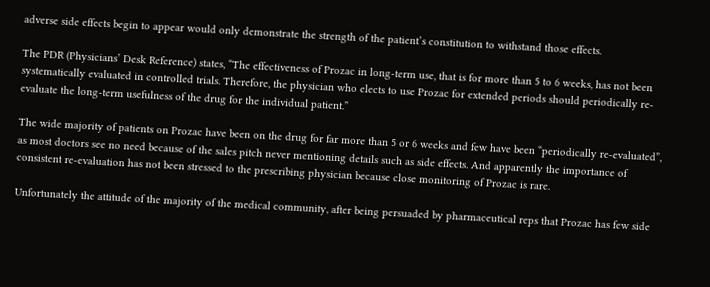adverse side effects begin to appear would only demonstrate the strength of the patient’s constitution to withstand those effects.

The PDR (Physicians’ Desk Reference) states, “The effectiveness of Prozac in long-term use, that is for more than 5 to 6 weeks, has not been systematically evaluated in controlled trials. Therefore, the physician who elects to use Prozac for extended periods should periodically re-evaluate the long-term usefulness of the drug for the individual patient.”

The wide majority of patients on Prozac have been on the drug for far more than 5 or 6 weeks and few have been “periodically re-evaluated”, as most doctors see no need because of the sales pitch never mentioning details such as side effects. And apparently the importance of consistent re-evaluation has not been stressed to the prescribing physician because close monitoring of Prozac is rare.

Unfortunately the attitude of the majority of the medical community, after being persuaded by pharmaceutical reps that Prozac has few side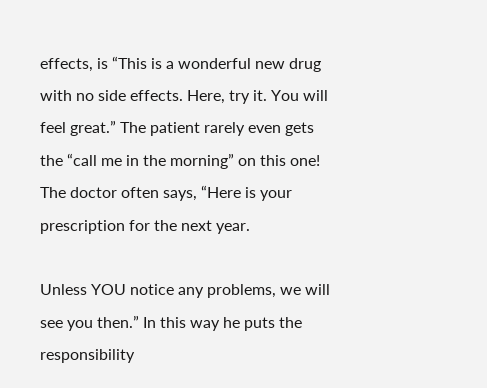effects, is “This is a wonderful new drug with no side effects. Here, try it. You will feel great.” The patient rarely even gets the “call me in the morning” on this one! The doctor often says, “Here is your prescription for the next year.

Unless YOU notice any problems, we will see you then.” In this way he puts the responsibility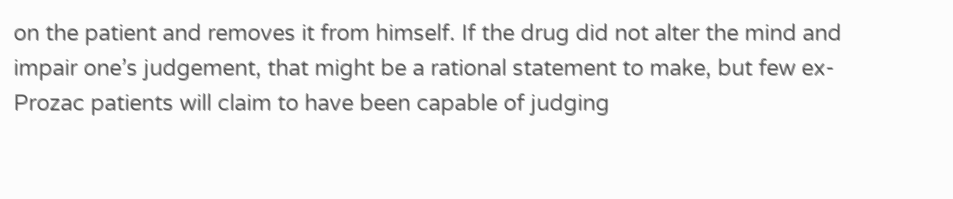on the patient and removes it from himself. If the drug did not alter the mind and impair one’s judgement, that might be a rational statement to make, but few ex-Prozac patients will claim to have been capable of judging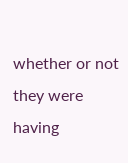whether or not they were having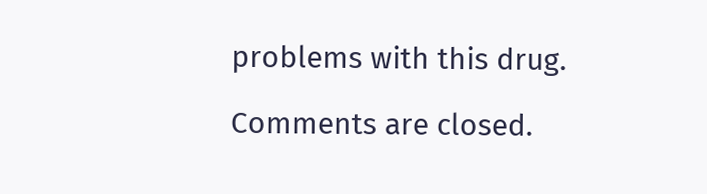problems with this drug.

Comments are closed.